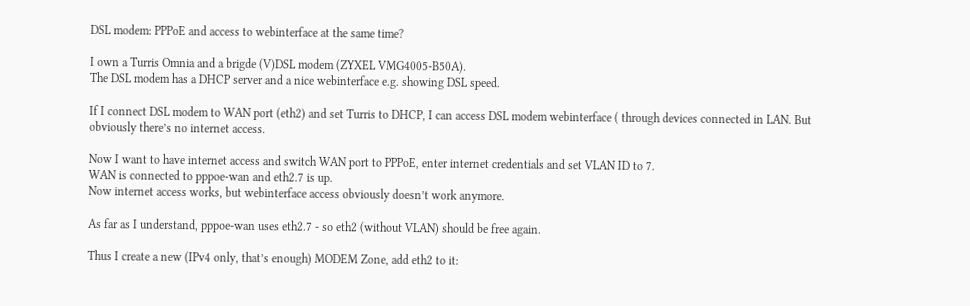DSL modem: PPPoE and access to webinterface at the same time?

I own a Turris Omnia and a brigde (V)DSL modem (ZYXEL VMG4005-B50A).
The DSL modem has a DHCP server and a nice webinterface e.g. showing DSL speed.

If I connect DSL modem to WAN port (eth2) and set Turris to DHCP, I can access DSL modem webinterface ( through devices connected in LAN. But obviously there’s no internet access.

Now I want to have internet access and switch WAN port to PPPoE, enter internet credentials and set VLAN ID to 7.
WAN is connected to pppoe-wan and eth2.7 is up.
Now internet access works, but webinterface access obviously doesn’t work anymore.

As far as I understand, pppoe-wan uses eth2.7 - so eth2 (without VLAN) should be free again.

Thus I create a new (IPv4 only, that’s enough) MODEM Zone, add eth2 to it: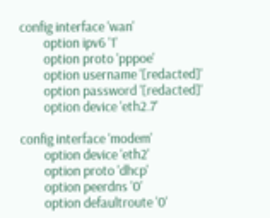config interface 'wan'
        option ipv6 '1'
        option proto 'pppoe'
        option username '[redacted]'
        option password '[redacted]'
        option device 'eth2.7'

config interface 'modem'
        option device 'eth2'
        option proto 'dhcp'
        option peerdns '0'
        option defaultroute '0'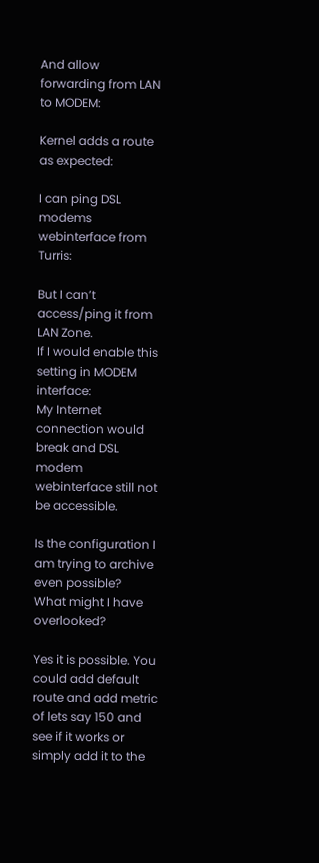And allow forwarding from LAN to MODEM:

Kernel adds a route as expected:

I can ping DSL modems webinterface from Turris:

But I can’t access/ping it from LAN Zone.
If I would enable this setting in MODEM interface:
My Internet connection would break and DSL modem webinterface still not be accessible.

Is the configuration I am trying to archive even possible?
What might I have overlooked?

Yes it is possible. You could add default route and add metric of lets say 150 and see if it works or simply add it to the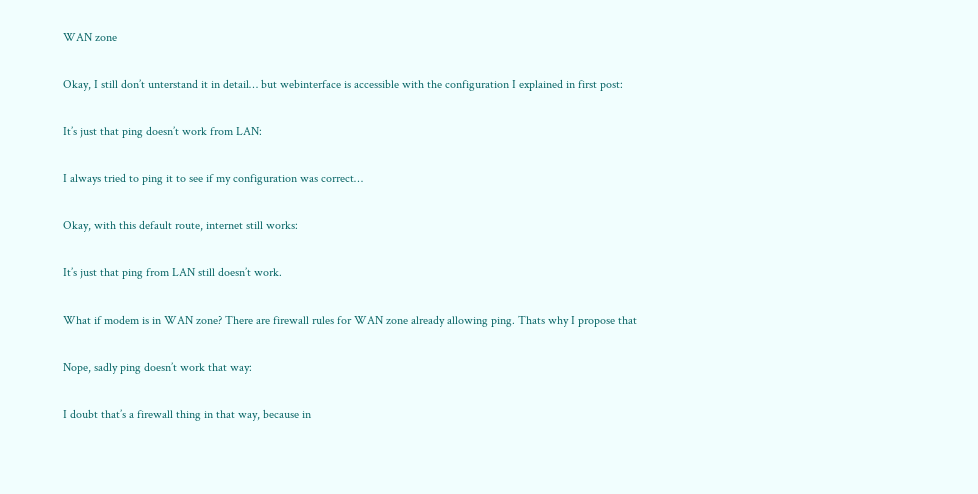WAN zone

Okay, I still don’t unterstand it in detail… but webinterface is accessible with the configuration I explained in first post:

It’s just that ping doesn’t work from LAN:

I always tried to ping it to see if my configuration was correct…

Okay, with this default route, internet still works:

It’s just that ping from LAN still doesn’t work.

What if modem is in WAN zone? There are firewall rules for WAN zone already allowing ping. Thats why I propose that

Nope, sadly ping doesn’t work that way:

I doubt that’s a firewall thing in that way, because in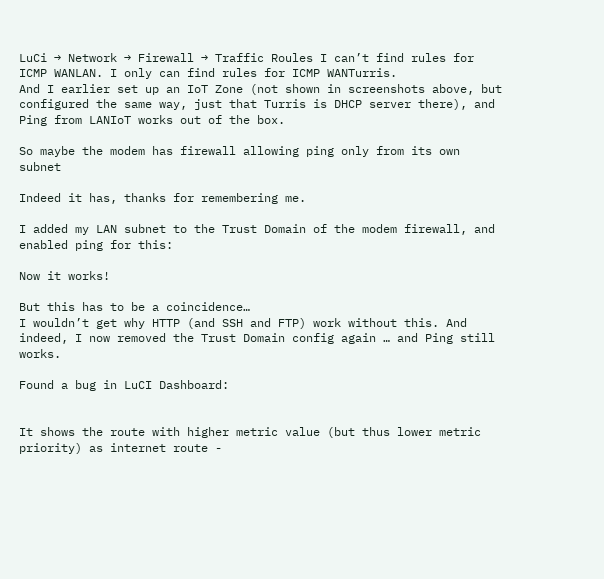LuCi → Network → Firewall → Traffic Roules I can’t find rules for ICMP WANLAN. I only can find rules for ICMP WANTurris.
And I earlier set up an IoT Zone (not shown in screenshots above, but configured the same way, just that Turris is DHCP server there), and Ping from LANIoT works out of the box.

So maybe the modem has firewall allowing ping only from its own subnet

Indeed it has, thanks for remembering me.

I added my LAN subnet to the Trust Domain of the modem firewall, and enabled ping for this:

Now it works!

But this has to be a coincidence…
I wouldn’t get why HTTP (and SSH and FTP) work without this. And indeed, I now removed the Trust Domain config again … and Ping still works.

Found a bug in LuCI Dashboard:


It shows the route with higher metric value (but thus lower metric priority) as internet route -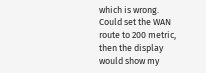which is wrong.
Could set the WAN route to 200 metric, then the display would show my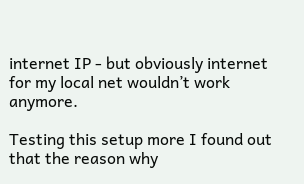internet IP - but obviously internet for my local net wouldn’t work anymore.

Testing this setup more I found out that the reason why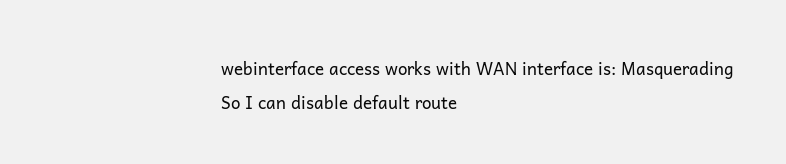webinterface access works with WAN interface is: Masquerading
So I can disable default route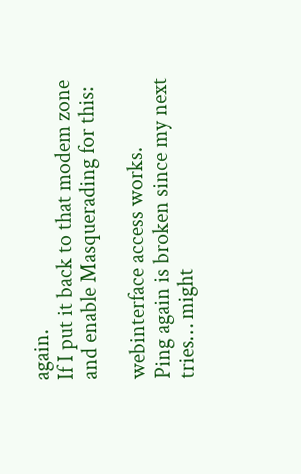again.
If I put it back to that modem zone and enable Masquerading for this:

webinterface access works.
Ping again is broken since my next tries… might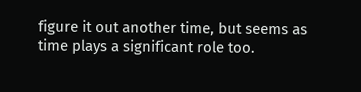figure it out another time, but seems as time plays a significant role too.